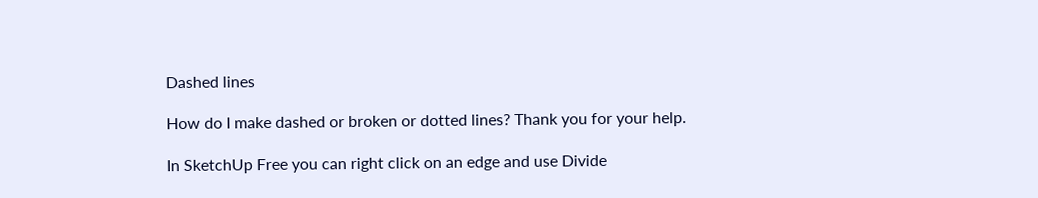Dashed lines

How do I make dashed or broken or dotted lines? Thank you for your help.

In SketchUp Free you can right click on an edge and use Divide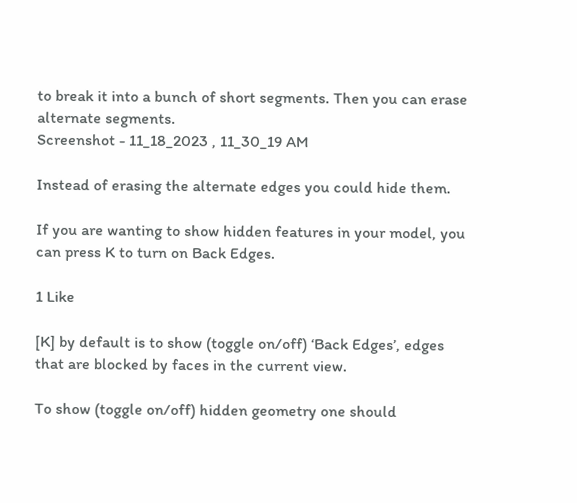to break it into a bunch of short segments. Then you can erase alternate segments.
Screenshot - 11_18_2023 , 11_30_19 AM

Instead of erasing the alternate edges you could hide them.

If you are wanting to show hidden features in your model, you can press K to turn on Back Edges.

1 Like

[K] by default is to show (toggle on/off) ‘Back Edges’, edges that are blocked by faces in the current view.

To show (toggle on/off) hidden geometry one should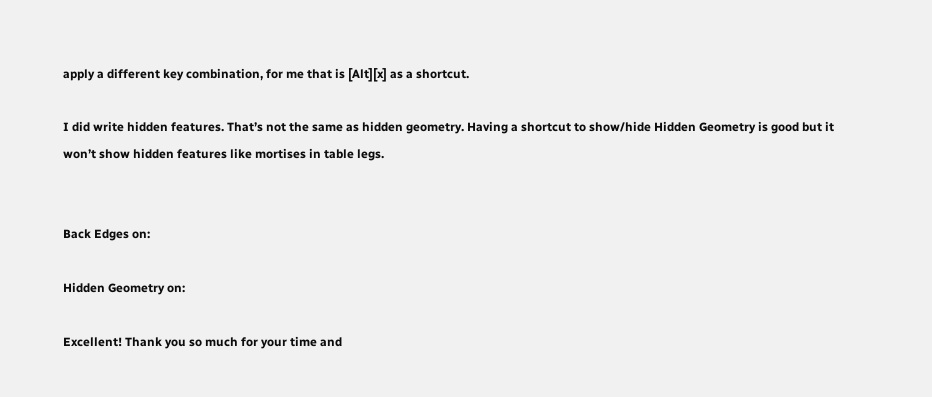apply a different key combination, for me that is [Alt][x] as a shortcut.

I did write hidden features. That’s not the same as hidden geometry. Having a shortcut to show/hide Hidden Geometry is good but it won’t show hidden features like mortises in table legs.


Back Edges on:

Hidden Geometry on:

Excellent! Thank you so much for your time and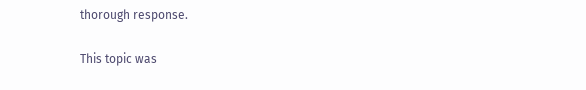thorough response.

This topic was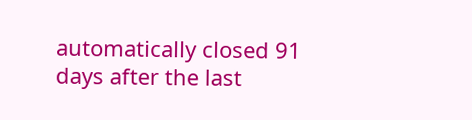automatically closed 91 days after the last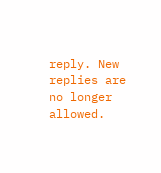reply. New replies are no longer allowed.